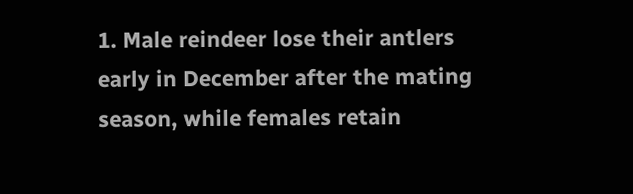1. Male reindeer lose their antlers early in December after the mating season, while females retain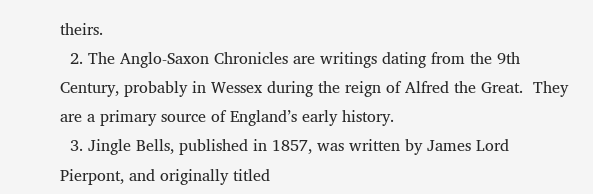theirs.
  2. The Anglo-Saxon Chronicles are writings dating from the 9th Century, probably in Wessex during the reign of Alfred the Great.  They are a primary source of England’s early history.
  3. Jingle Bells, published in 1857, was written by James Lord Pierpont, and originally titled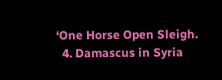‘One Horse Open Sleigh.
  4. Damascus in Syria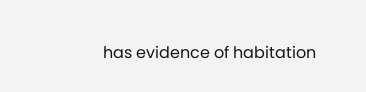has evidence of habitation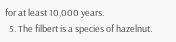for at least 10,000 years.
  5. The filbert is a species of hazelnut.